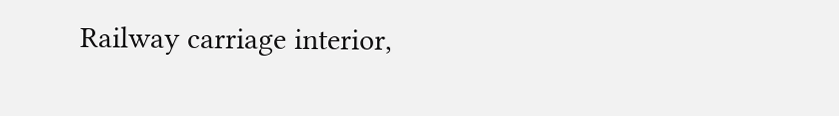Railway carriage interior,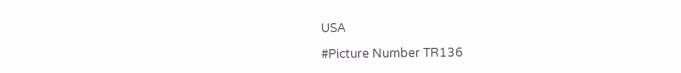USA

#Picture Number TR136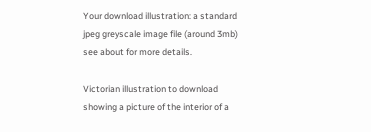Your download illustration: a standard jpeg greyscale image file (around 3mb) see about for more details.

Victorian illustration to download showing a picture of the interior of a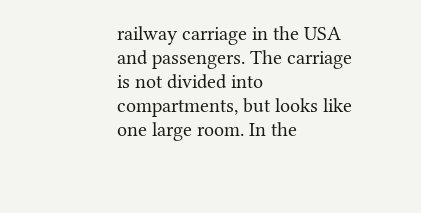railway carriage in the USA and passengers. The carriage is not divided into compartments, but looks like one large room. In the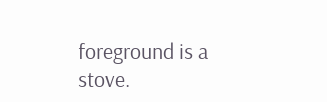foreground is a stove.